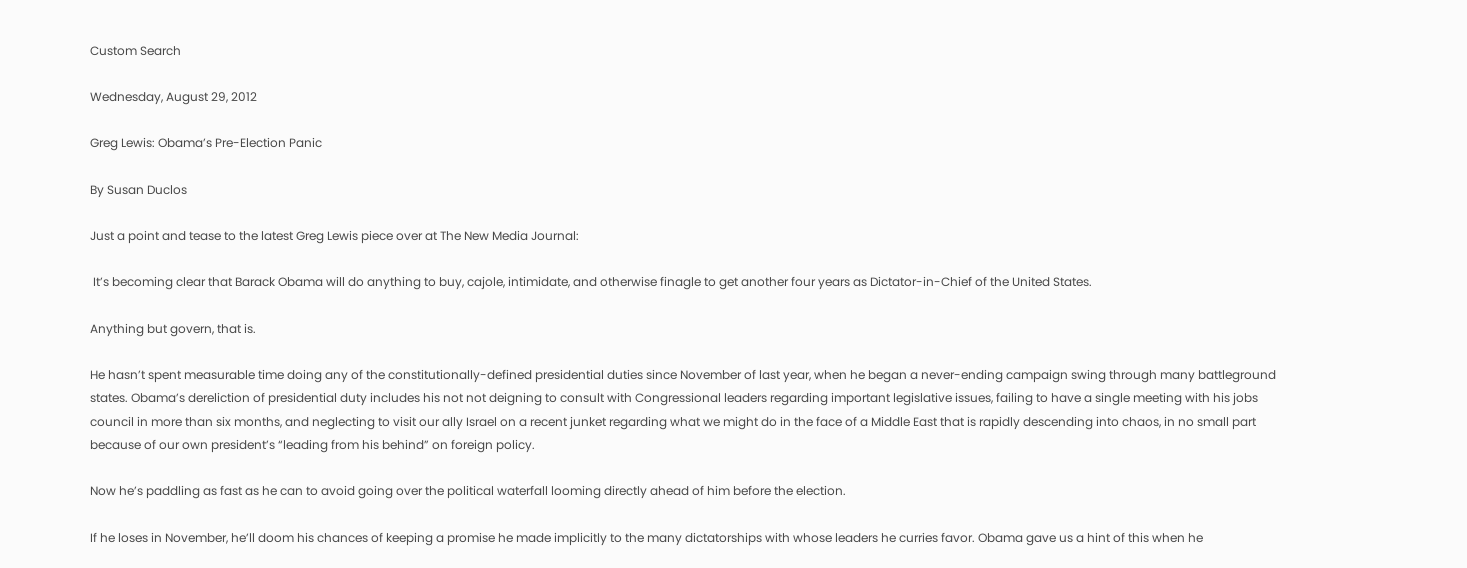Custom Search

Wednesday, August 29, 2012

Greg Lewis: Obama’s Pre-Election Panic

By Susan Duclos

Just a point and tease to the latest Greg Lewis piece over at The New Media Journal:

 It’s becoming clear that Barack Obama will do anything to buy, cajole, intimidate, and otherwise finagle to get another four years as Dictator-in-Chief of the United States.

Anything but govern, that is.

He hasn’t spent measurable time doing any of the constitutionally-defined presidential duties since November of last year, when he began a never-ending campaign swing through many battleground states. Obama’s dereliction of presidential duty includes his not not deigning to consult with Congressional leaders regarding important legislative issues, failing to have a single meeting with his jobs council in more than six months, and neglecting to visit our ally Israel on a recent junket regarding what we might do in the face of a Middle East that is rapidly descending into chaos, in no small part because of our own president’s “leading from his behind” on foreign policy.

Now he’s paddling as fast as he can to avoid going over the political waterfall looming directly ahead of him before the election.

If he loses in November, he’ll doom his chances of keeping a promise he made implicitly to the many dictatorships with whose leaders he curries favor. Obama gave us a hint of this when he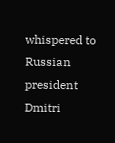whispered to Russian president Dmitri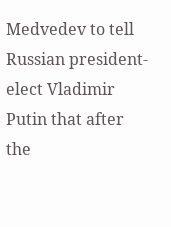Medvedev to tell Russian president-elect Vladimir Putin that after the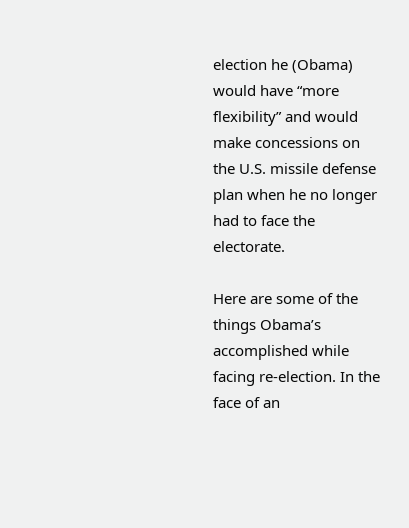election he (Obama) would have “more flexibility” and would make concessions on the U.S. missile defense plan when he no longer had to face the electorate.

Here are some of the things Obama’s accomplished while facing re-election. In the face of an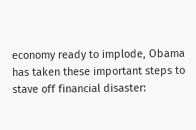economy ready to implode, Obama has taken these important steps to stave off financial disaster: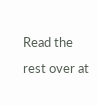Read the rest over at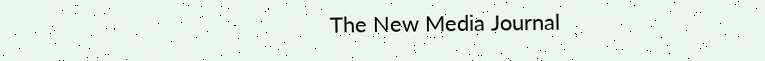The New Media Journal